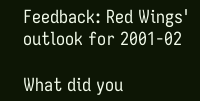Feedback: Red Wings' outlook for 2001-02

What did you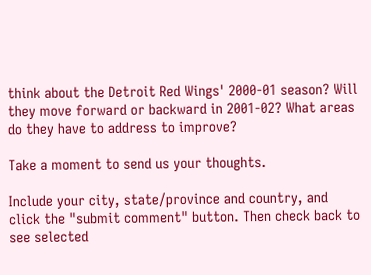think about the Detroit Red Wings' 2000-01 season? Will they move forward or backward in 2001-02? What areas do they have to address to improve?

Take a moment to send us your thoughts.

Include your city, state/province and country, and click the "submit comment" button. Then check back to see selected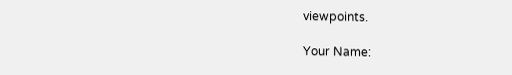viewpoints.

Your Name: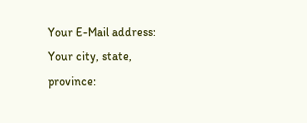Your E-Mail address:
Your city, state, province: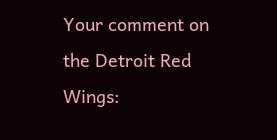Your comment on the Detroit Red Wings: